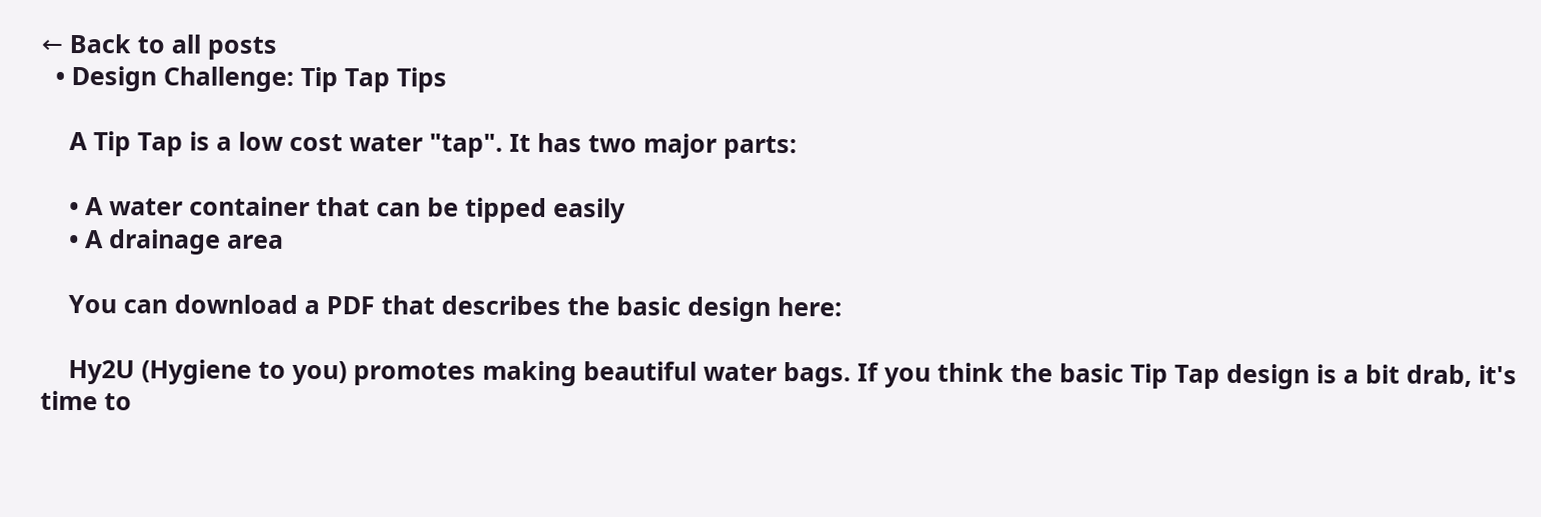← Back to all posts
  • Design Challenge: Tip Tap Tips

    A Tip Tap is a low cost water "tap". It has two major parts:

    • A water container that can be tipped easily
    • A drainage area

    You can download a PDF that describes the basic design here:

    Hy2U (Hygiene to you) promotes making beautiful water bags. If you think the basic Tip Tap design is a bit drab, it's time to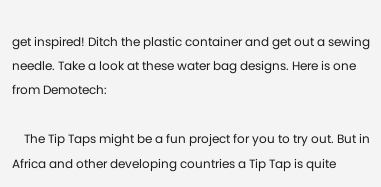get inspired! Ditch the plastic container and get out a sewing needle. Take a look at these water bag designs. Here is one from Demotech:

    The Tip Taps might be a fun project for you to try out. But in Africa and other developing countries a Tip Tap is quite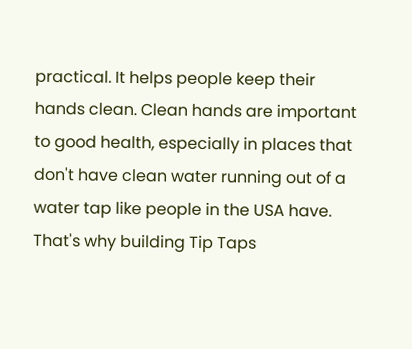practical. It helps people keep their hands clean. Clean hands are important to good health, especially in places that don't have clean water running out of a water tap like people in the USA have. That's why building Tip Taps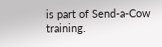is part of Send-a-Cow training.